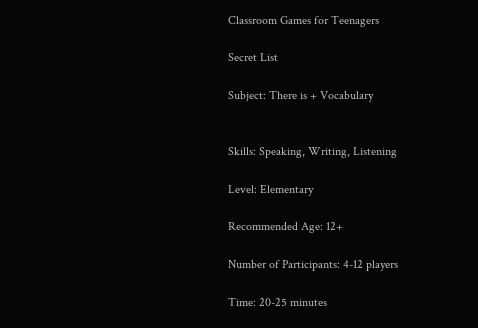Classroom Games for Teenagers

Secret List

Subject: There is + Vocabulary


Skills: Speaking, Writing, Listening

Level: Elementary

Recommended Age: 12+

Number of Participants: 4-12 players

Time: 20-25 minutes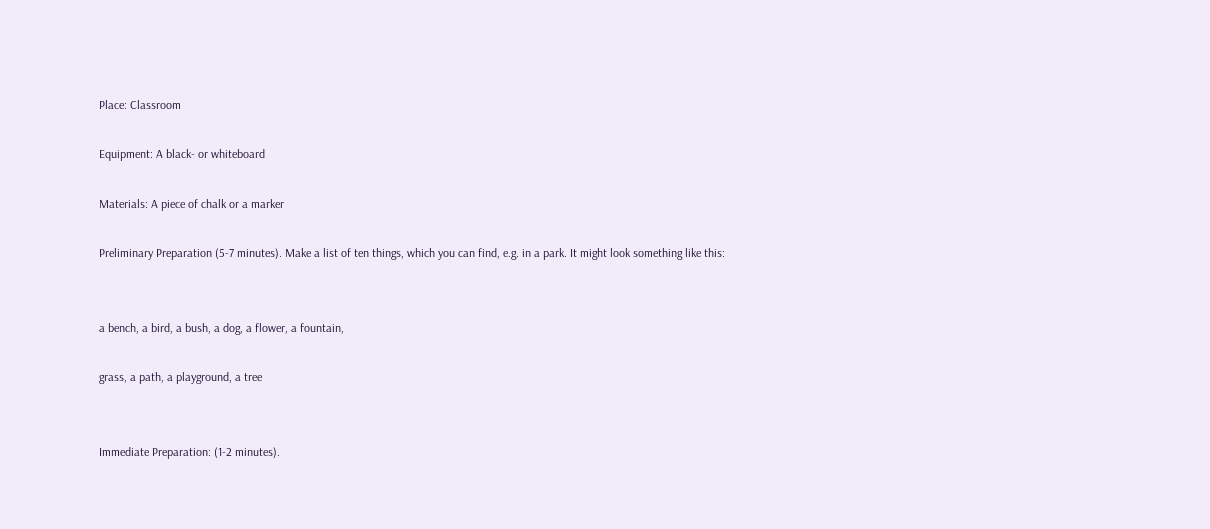Place: Classroom

Equipment: A black- or whiteboard

Materials: A piece of chalk or a marker

Preliminary Preparation (5-7 minutes). Make a list of ten things, which you can find, e.g. in a park. It might look something like this:


a bench, a bird, a bush, a dog, a flower, a fountain,

grass, a path, a playground, a tree


Immediate Preparation: (1-2 minutes).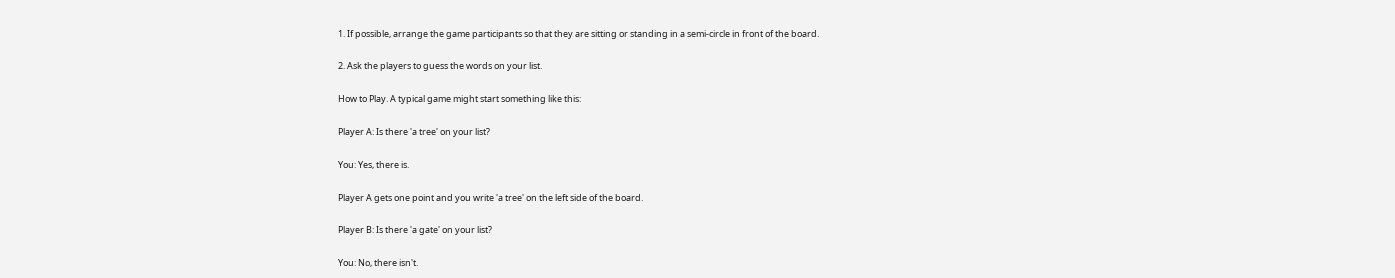1. If possible, arrange the game participants so that they are sitting or standing in a semi-circle in front of the board.

2. Ask the players to guess the words on your list.

How to Play. A typical game might start something like this:

Player A: Is there 'a tree' on your list?

You: Yes, there is.

Player A gets one point and you write 'a tree' on the left side of the board.

Player B: Is there 'a gate' on your list?

You: No, there isn't.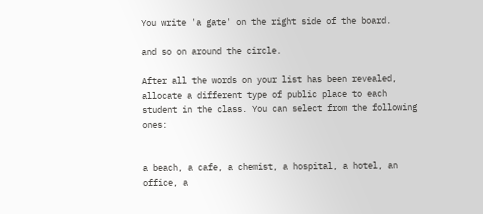You write 'a gate' on the right side of the board.

and so on around the circle.

After all the words on your list has been revealed, allocate a different type of public place to each student in the class. You can select from the following ones:


a beach, a cafe, a chemist, a hospital, a hotel, an office, a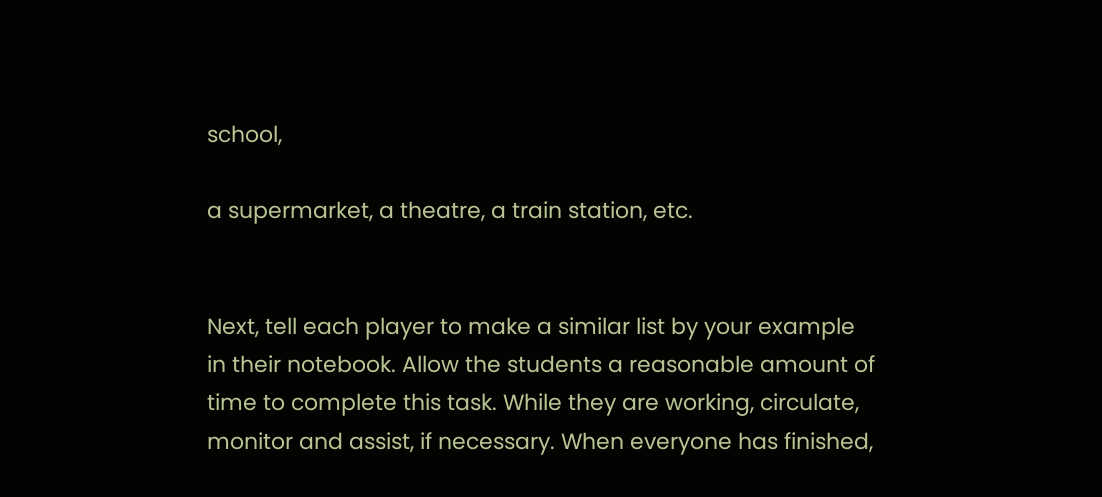school,

a supermarket, a theatre, a train station, etc.


Next, tell each player to make a similar list by your example in their notebook. Allow the students a reasonable amount of time to complete this task. While they are working, circulate, monitor and assist, if necessary. When everyone has finished,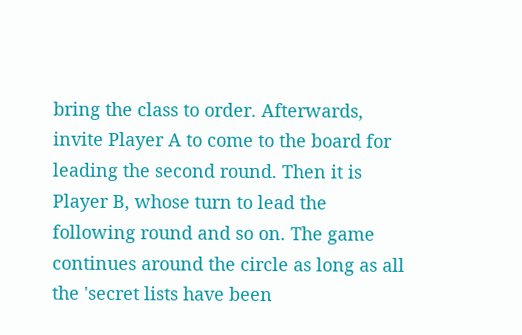bring the class to order. Afterwards, invite Player A to come to the board for leading the second round. Then it is Player B, whose turn to lead the following round and so on. The game continues around the circle as long as all the 'secret lists have been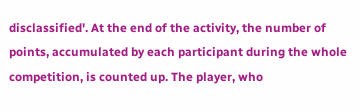disclassified'. At the end of the activity, the number of points, accumulated by each participant during the whole competition, is counted up. The player, who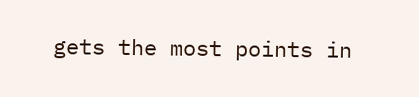gets the most points in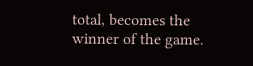total, becomes the winner of the game.